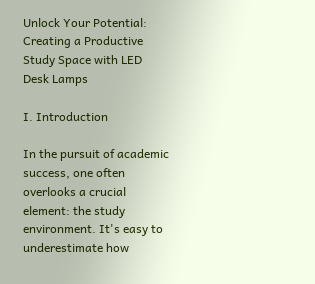Unlock Your Potential: Creating a Productive Study Space with LED Desk Lamps

I. Introduction

In the pursuit of academic success, one often overlooks a crucial element: the study environment. It's easy to underestimate how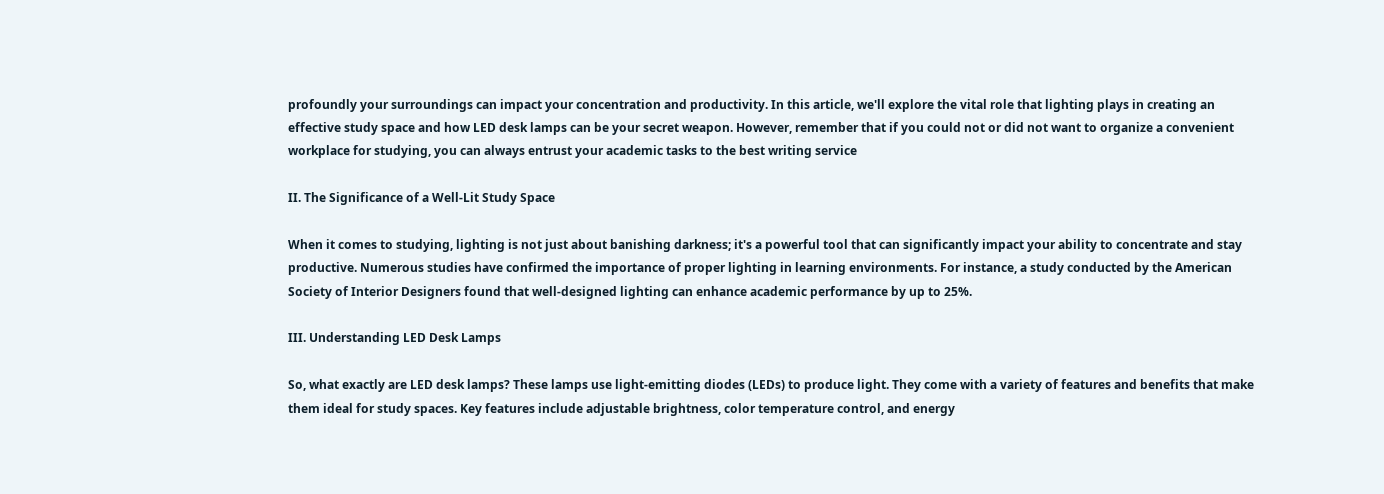profoundly your surroundings can impact your concentration and productivity. In this article, we'll explore the vital role that lighting plays in creating an effective study space and how LED desk lamps can be your secret weapon. However, remember that if you could not or did not want to organize a convenient workplace for studying, you can always entrust your academic tasks to the best writing service

II. The Significance of a Well-Lit Study Space

When it comes to studying, lighting is not just about banishing darkness; it's a powerful tool that can significantly impact your ability to concentrate and stay productive. Numerous studies have confirmed the importance of proper lighting in learning environments. For instance, a study conducted by the American Society of Interior Designers found that well-designed lighting can enhance academic performance by up to 25%.

III. Understanding LED Desk Lamps

So, what exactly are LED desk lamps? These lamps use light-emitting diodes (LEDs) to produce light. They come with a variety of features and benefits that make them ideal for study spaces. Key features include adjustable brightness, color temperature control, and energy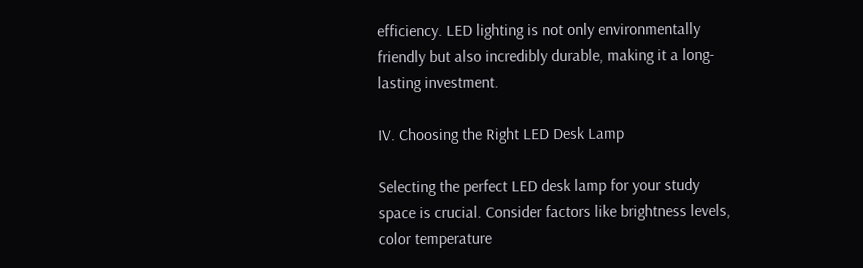efficiency. LED lighting is not only environmentally friendly but also incredibly durable, making it a long-lasting investment.

IV. Choosing the Right LED Desk Lamp

Selecting the perfect LED desk lamp for your study space is crucial. Consider factors like brightness levels, color temperature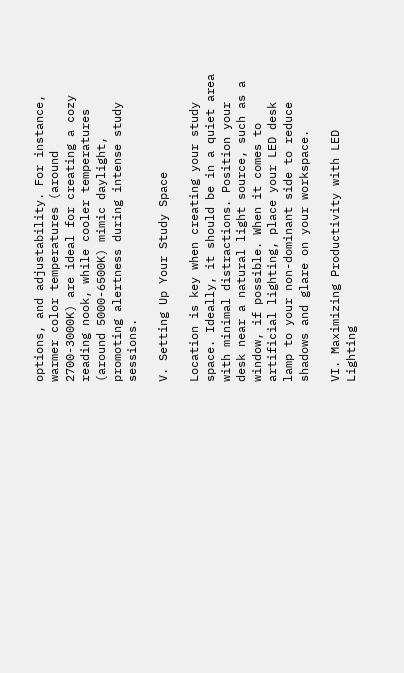options, and adjustability. For instance, warmer color temperatures (around 2700-3000K) are ideal for creating a cozy reading nook, while cooler temperatures (around 5000-6500K) mimic daylight, promoting alertness during intense study sessions.

V. Setting Up Your Study Space

Location is key when creating your study space. Ideally, it should be in a quiet area with minimal distractions. Position your desk near a natural light source, such as a window, if possible. When it comes to artificial lighting, place your LED desk lamp to your non-dominant side to reduce shadows and glare on your workspace.

VI. Maximizing Productivity with LED Lighting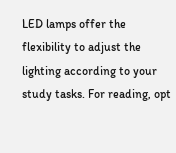LED lamps offer the flexibility to adjust the lighting according to your study tasks. For reading, opt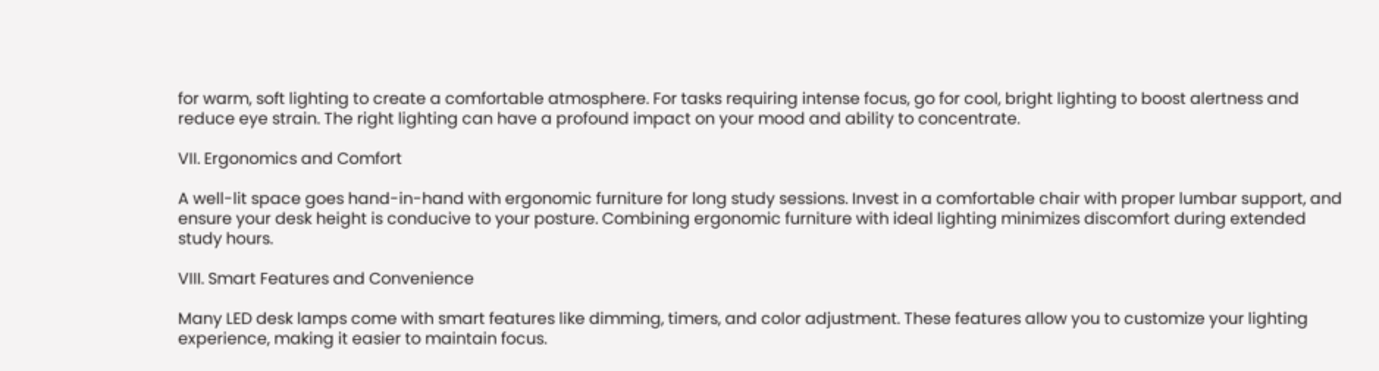for warm, soft lighting to create a comfortable atmosphere. For tasks requiring intense focus, go for cool, bright lighting to boost alertness and reduce eye strain. The right lighting can have a profound impact on your mood and ability to concentrate.

VII. Ergonomics and Comfort

A well-lit space goes hand-in-hand with ergonomic furniture for long study sessions. Invest in a comfortable chair with proper lumbar support, and ensure your desk height is conducive to your posture. Combining ergonomic furniture with ideal lighting minimizes discomfort during extended study hours.

VIII. Smart Features and Convenience

Many LED desk lamps come with smart features like dimming, timers, and color adjustment. These features allow you to customize your lighting experience, making it easier to maintain focus.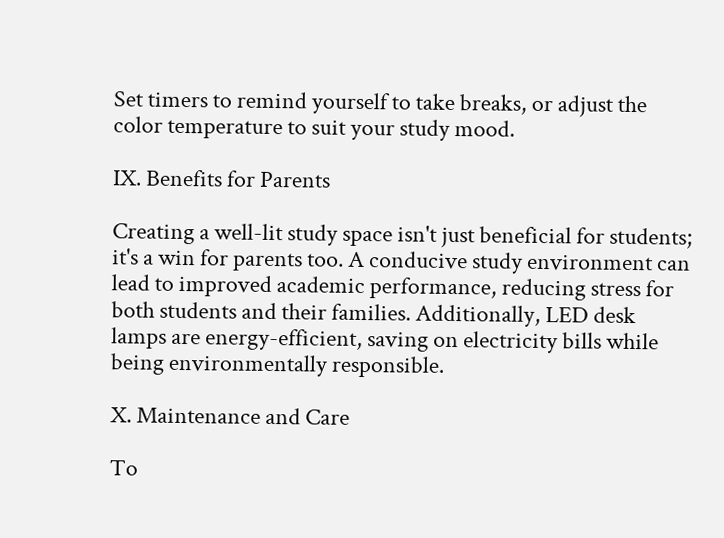Set timers to remind yourself to take breaks, or adjust the color temperature to suit your study mood.

IX. Benefits for Parents

Creating a well-lit study space isn't just beneficial for students; it's a win for parents too. A conducive study environment can lead to improved academic performance, reducing stress for both students and their families. Additionally, LED desk lamps are energy-efficient, saving on electricity bills while being environmentally responsible.

X. Maintenance and Care

To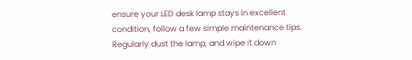ensure your LED desk lamp stays in excellent condition, follow a few simple maintenance tips. Regularly dust the lamp, and wipe it down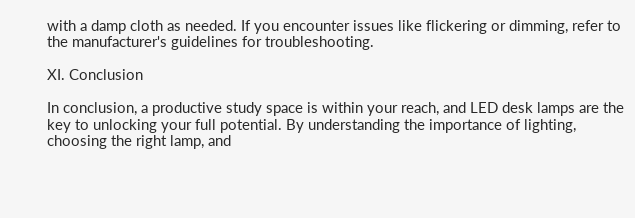with a damp cloth as needed. If you encounter issues like flickering or dimming, refer to the manufacturer's guidelines for troubleshooting.

XI. Conclusion

In conclusion, a productive study space is within your reach, and LED desk lamps are the key to unlocking your full potential. By understanding the importance of lighting, choosing the right lamp, and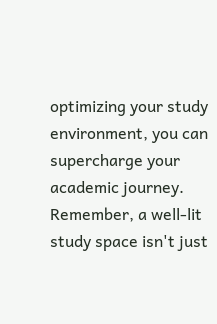optimizing your study environment, you can supercharge your academic journey. Remember, a well-lit study space isn't just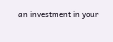an investment in your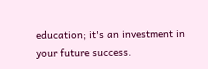education; it's an investment in your future success.